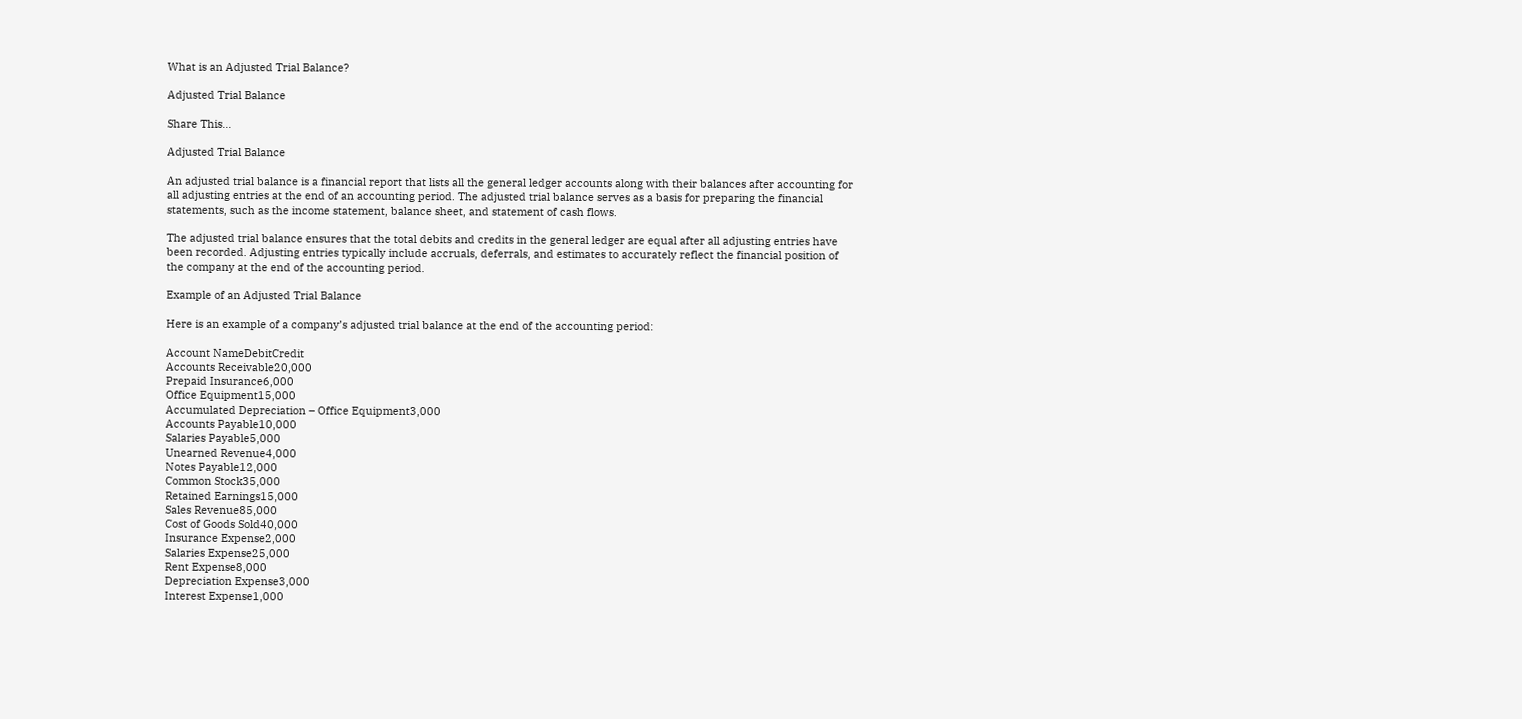What is an Adjusted Trial Balance?

Adjusted Trial Balance

Share This...

Adjusted Trial Balance

An adjusted trial balance is a financial report that lists all the general ledger accounts along with their balances after accounting for all adjusting entries at the end of an accounting period. The adjusted trial balance serves as a basis for preparing the financial statements, such as the income statement, balance sheet, and statement of cash flows.

The adjusted trial balance ensures that the total debits and credits in the general ledger are equal after all adjusting entries have been recorded. Adjusting entries typically include accruals, deferrals, and estimates to accurately reflect the financial position of the company at the end of the accounting period.

Example of an Adjusted Trial Balance

Here is an example of a company’s adjusted trial balance at the end of the accounting period:

Account NameDebitCredit
Accounts Receivable20,000
Prepaid Insurance6,000
Office Equipment15,000
Accumulated Depreciation – Office Equipment3,000
Accounts Payable10,000
Salaries Payable5,000
Unearned Revenue4,000
Notes Payable12,000
Common Stock35,000
Retained Earnings15,000
Sales Revenue85,000
Cost of Goods Sold40,000
Insurance Expense2,000
Salaries Expense25,000
Rent Expense8,000
Depreciation Expense3,000
Interest Expense1,000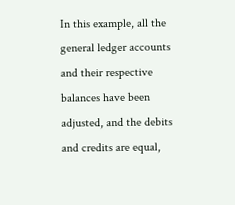In this example, all the general ledger accounts and their respective balances have been adjusted, and the debits and credits are equal,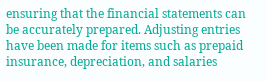ensuring that the financial statements can be accurately prepared. Adjusting entries have been made for items such as prepaid insurance, depreciation, and salaries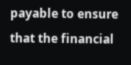payable to ensure that the financial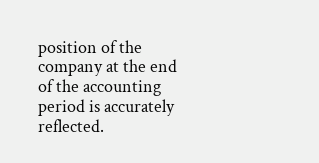position of the company at the end of the accounting period is accurately reflected.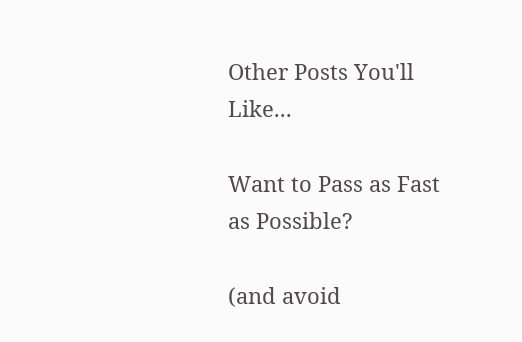Other Posts You'll Like...

Want to Pass as Fast as Possible?

(and avoid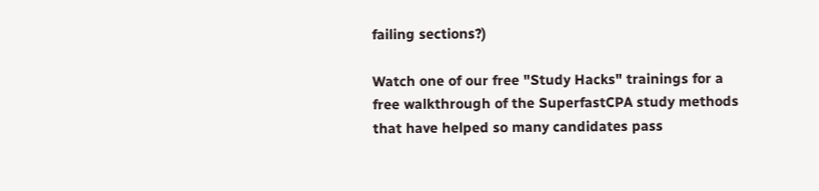failing sections?)

Watch one of our free "Study Hacks" trainings for a free walkthrough of the SuperfastCPA study methods that have helped so many candidates pass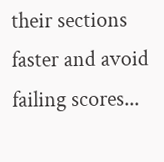their sections faster and avoid failing scores...